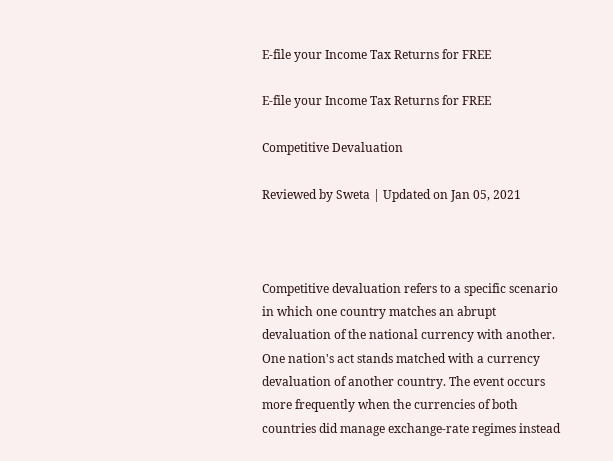E-file your Income Tax Returns for FREE

E-file your Income Tax Returns for FREE

Competitive Devaluation

Reviewed by Sweta | Updated on Jan 05, 2021



Competitive devaluation refers to a specific scenario in which one country matches an abrupt devaluation of the national currency with another. One nation's act stands matched with a currency devaluation of another country. The event occurs more frequently when the currencies of both countries did manage exchange-rate regimes instead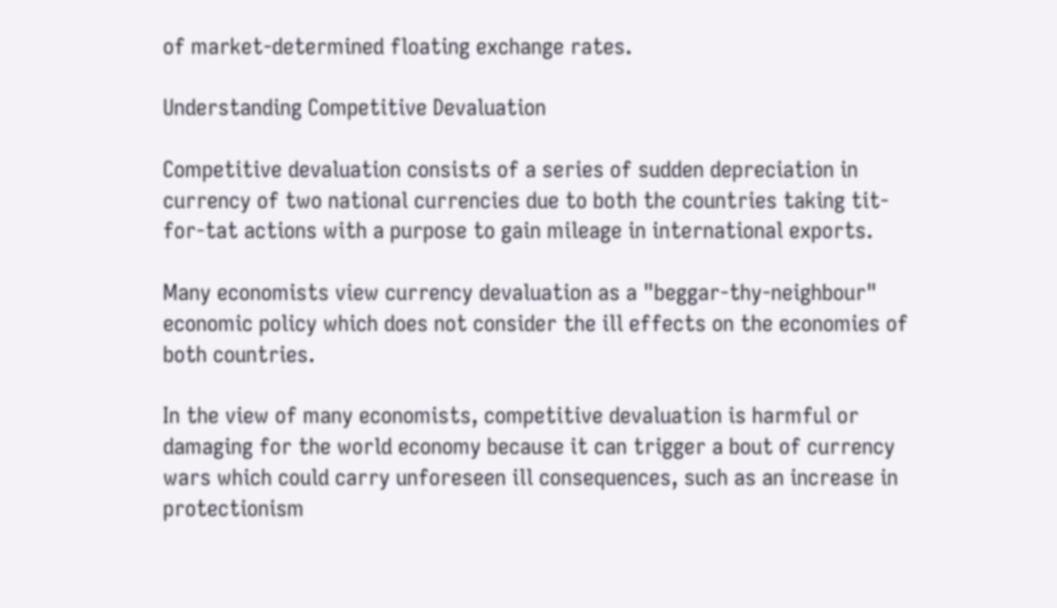of market-determined floating exchange rates.

Understanding Competitive Devaluation

Competitive devaluation consists of a series of sudden depreciation in currency of two national currencies due to both the countries taking tit-for-tat actions with a purpose to gain mileage in international exports.

Many economists view currency devaluation as a "beggar-thy-neighbour" economic policy which does not consider the ill effects on the economies of both countries.

In the view of many economists, competitive devaluation is harmful or damaging for the world economy because it can trigger a bout of currency wars which could carry unforeseen ill consequences, such as an increase in protectionism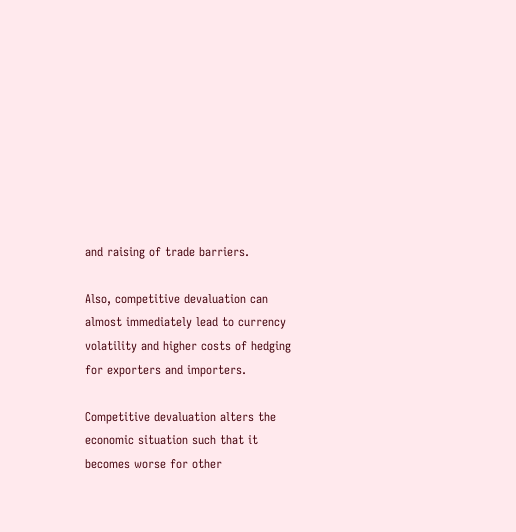and raising of trade barriers.

Also, competitive devaluation can almost immediately lead to currency volatility and higher costs of hedging for exporters and importers.

Competitive devaluation alters the economic situation such that it becomes worse for other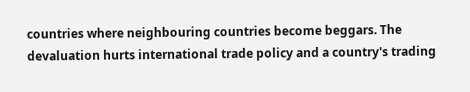countries where neighbouring countries become beggars. The devaluation hurts international trade policy and a country's trading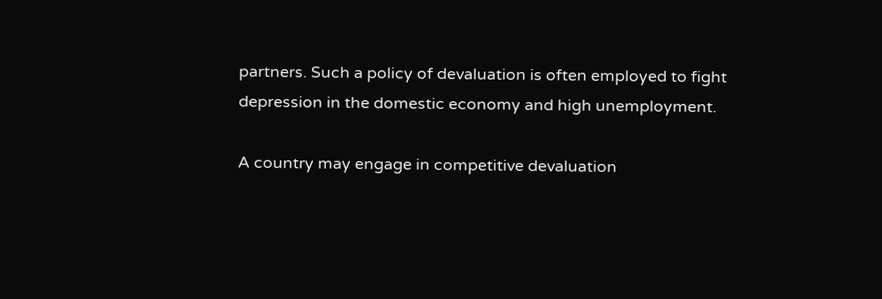partners. Such a policy of devaluation is often employed to fight depression in the domestic economy and high unemployment.

A country may engage in competitive devaluation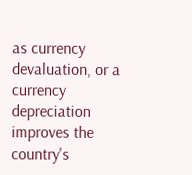as currency devaluation, or a currency depreciation improves the country's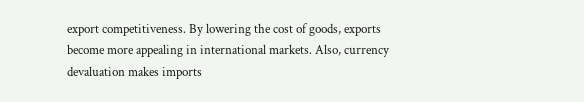export competitiveness. By lowering the cost of goods, exports become more appealing in international markets. Also, currency devaluation makes imports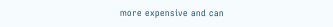more expensive and can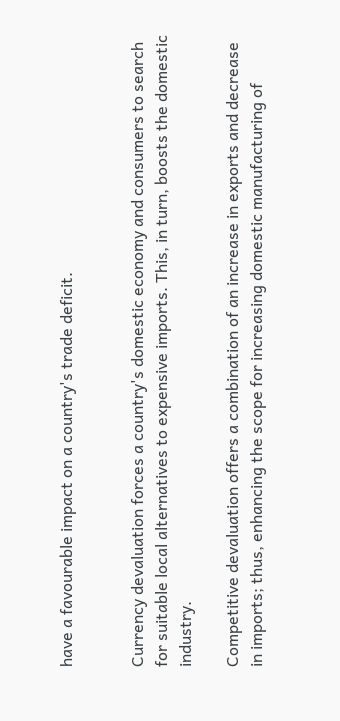have a favourable impact on a country's trade deficit.


Currency devaluation forces a country's domestic economy and consumers to search for suitable local alternatives to expensive imports. This, in turn, boosts the domestic industry.

Competitive devaluation offers a combination of an increase in exports and decrease in imports; thus, enhancing the scope for increasing domestic manufacturing of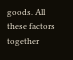goods. All these factors together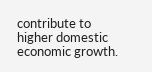contribute to higher domestic economic growth.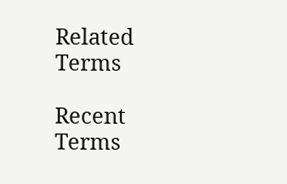Related Terms

Recent Terms